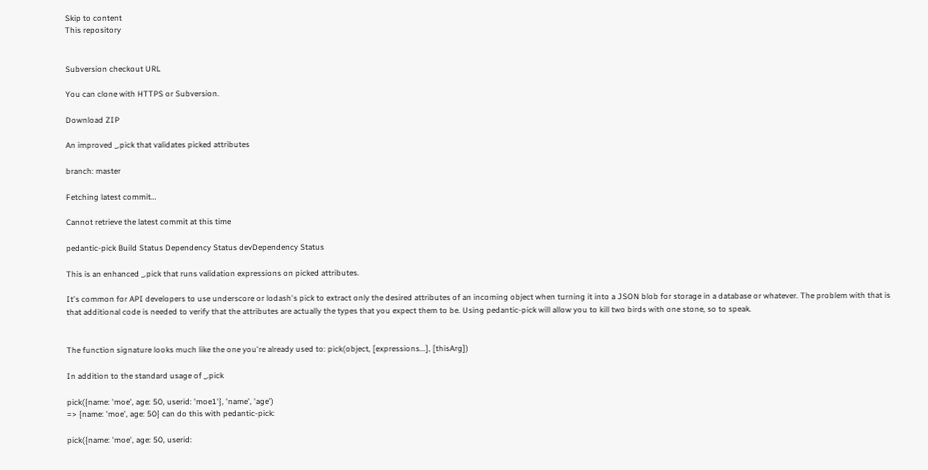Skip to content
This repository


Subversion checkout URL

You can clone with HTTPS or Subversion.

Download ZIP

An improved _.pick that validates picked attributes

branch: master

Fetching latest commit…

Cannot retrieve the latest commit at this time

pedantic-pick Build Status Dependency Status devDependency Status

This is an enhanced _.pick that runs validation expressions on picked attributes.

It's common for API developers to use underscore or lodash's pick to extract only the desired attributes of an incoming object when turning it into a JSON blob for storage in a database or whatever. The problem with that is that additional code is needed to verify that the attributes are actually the types that you expect them to be. Using pedantic-pick will allow you to kill two birds with one stone, so to speak.


The function signature looks much like the one you're already used to: pick(object, [expressions...], [thisArg])

In addition to the standard usage of _.pick

pick({name: 'moe', age: 50, userid: 'moe1'}, 'name', 'age')
=> {name: 'moe', age: 50} can do this with pedantic-pick:

pick({name: 'moe', age: 50, userid: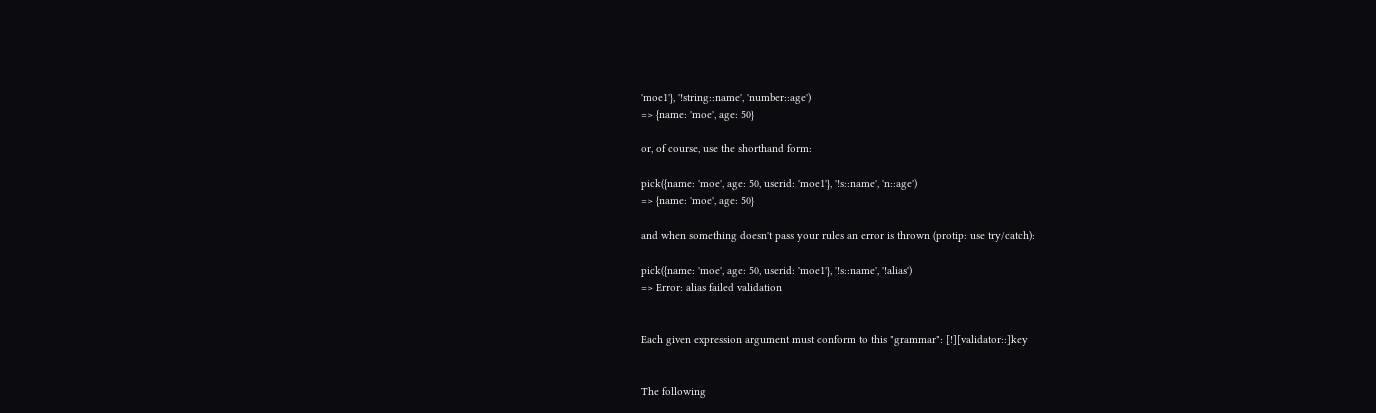'moe1'}, '!string::name', 'number::age')
=> {name: 'moe', age: 50}

or, of course, use the shorthand form:

pick({name: 'moe', age: 50, userid: 'moe1'}, '!s::name', 'n::age')
=> {name: 'moe', age: 50}

and when something doesn't pass your rules an error is thrown (protip: use try/catch):

pick({name: 'moe', age: 50, userid: 'moe1'}, '!s::name', '!alias')
=> Error: alias failed validation


Each given expression argument must conform to this "grammar": [!][validator::]key


The following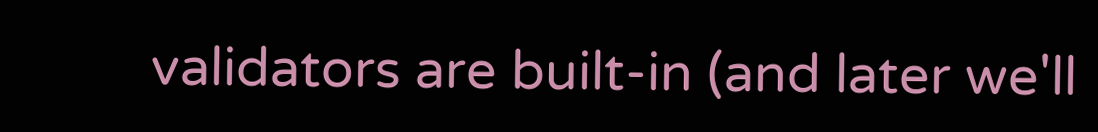validators are built-in (and later we'll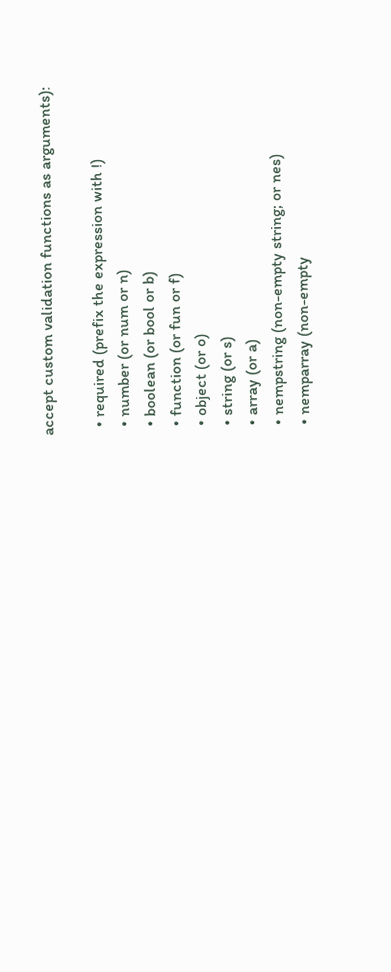accept custom validation functions as arguments):

  • required (prefix the expression with !)
  • number (or num or n)
  • boolean (or bool or b)
  • function (or fun or f)
  • object (or o)
  • string (or s)
  • array (or a)
  • nempstring (non-empty string; or nes)
  • nemparray (non-empty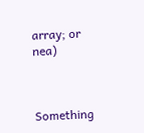array; or nea)



Something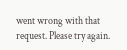went wrong with that request. Please try again.